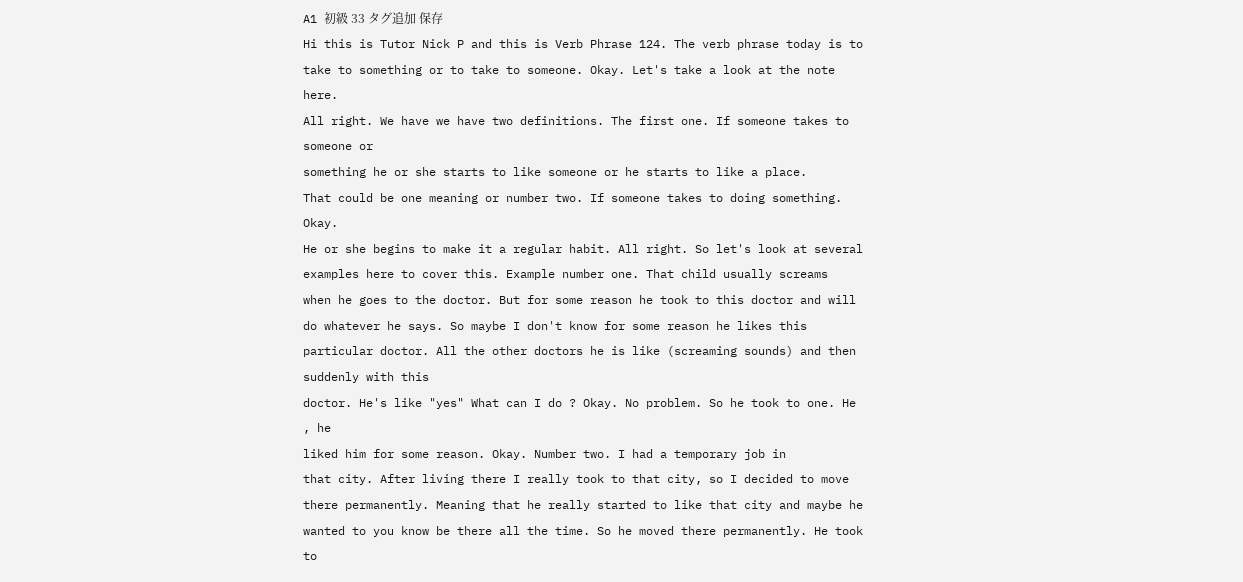A1 初級 33 タグ追加 保存
Hi this is Tutor Nick P and this is Verb Phrase 124. The verb phrase today is to
take to something or to take to someone. Okay. Let's take a look at the note here.
All right. We have we have two definitions. The first one. If someone takes to someone or
something he or she starts to like someone or he starts to like a place.
That could be one meaning or number two. If someone takes to doing something. Okay.
He or she begins to make it a regular habit. All right. So let's look at several
examples here to cover this. Example number one. That child usually screams
when he goes to the doctor. But for some reason he took to this doctor and will
do whatever he says. So maybe I don't know for some reason he likes this
particular doctor. All the other doctors he is like (screaming sounds) and then suddenly with this
doctor. He's like "yes" What can I do ? Okay. No problem. So he took to one. He , he
liked him for some reason. Okay. Number two. I had a temporary job in
that city. After living there I really took to that city, so I decided to move
there permanently. Meaning that he really started to like that city and maybe he
wanted to you know be there all the time. So he moved there permanently. He took to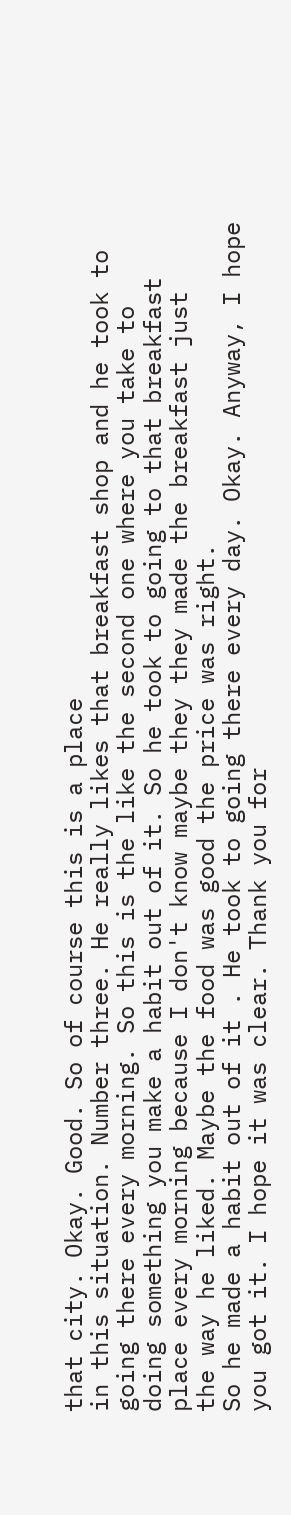that city. Okay. Good. So of course this is a place
in this situation. Number three. He really likes that breakfast shop and he took to
going there every morning. So this is the like the second one where you take to
doing something you make a habit out of it. So he took to going to that breakfast
place every morning because I don't know maybe they they made the breakfast just
the way he liked. Maybe the food was good the price was right.
So he made a habit out of it . He took to going there every day. Okay. Anyway, I hope
you got it. I hope it was clear. Thank you for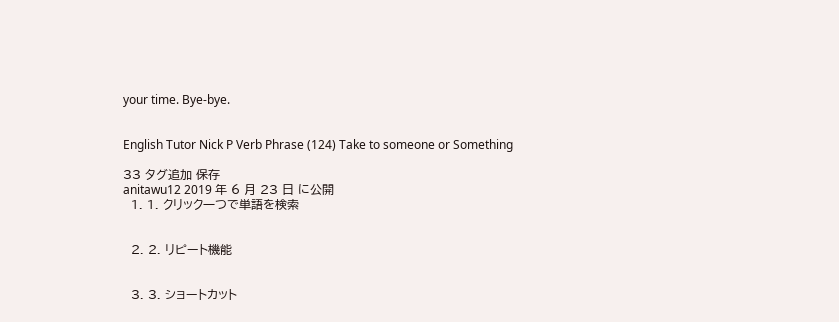your time. Bye-bye.


English Tutor Nick P Verb Phrase (124) Take to someone or Something

33 タグ追加 保存
anitawu12 2019 年 6 月 23 日 に公開
  1. 1. クリック一つで単語を検索


  2. 2. リピート機能


  3. 3. ショートカット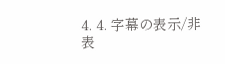4. 4. 字幕の表示/非表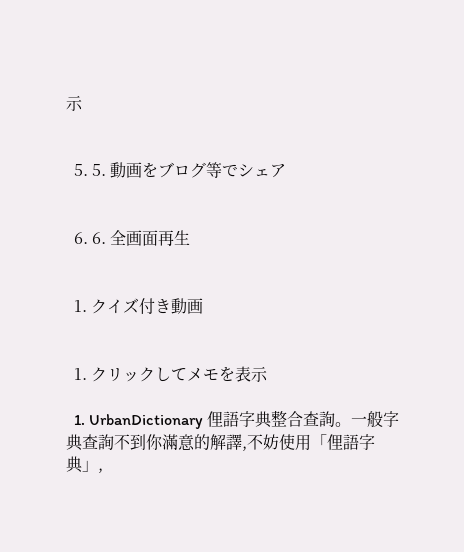示


  5. 5. 動画をブログ等でシェア


  6. 6. 全画面再生


  1. クイズ付き動画


  1. クリックしてメモを表示

  1. UrbanDictionary 俚語字典整合查詢。一般字典查詢不到你滿意的解譯,不妨使用「俚語字典」,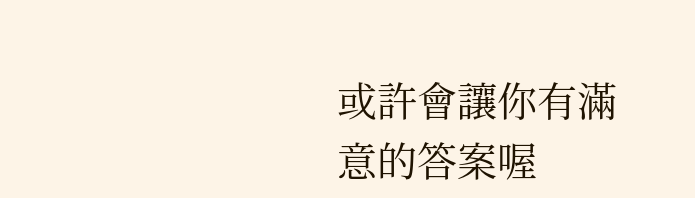或許會讓你有滿意的答案喔